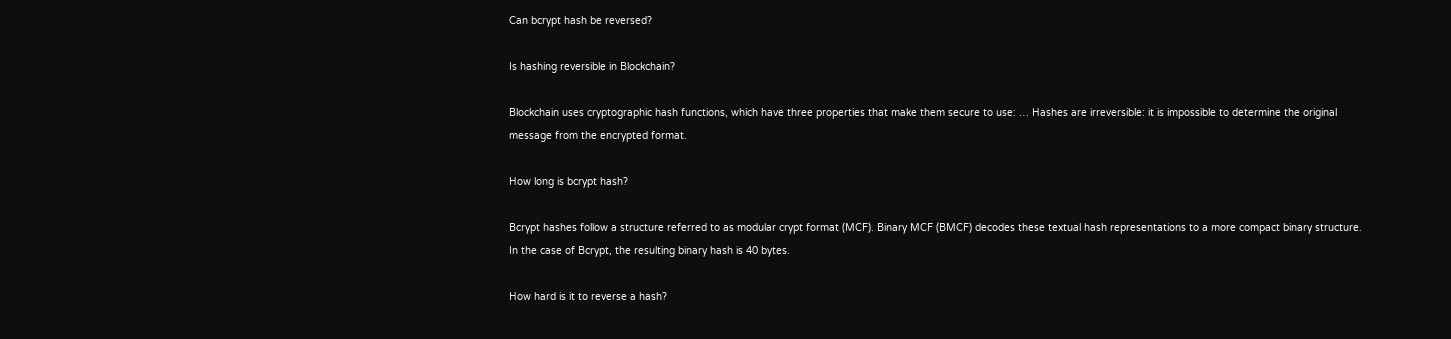Can bcrypt hash be reversed?

Is hashing reversible in Blockchain?

Blockchain uses cryptographic hash functions, which have three properties that make them secure to use: … Hashes are irreversible: it is impossible to determine the original message from the encrypted format.

How long is bcrypt hash?

Bcrypt hashes follow a structure referred to as modular crypt format (MCF). Binary MCF (BMCF) decodes these textual hash representations to a more compact binary structure. In the case of Bcrypt, the resulting binary hash is 40 bytes.

How hard is it to reverse a hash?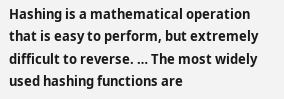Hashing is a mathematical operation that is easy to perform, but extremely difficult to reverse. … The most widely used hashing functions are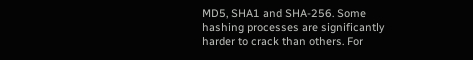MD5, SHA1 and SHA-256. Some hashing processes are significantly harder to crack than others. For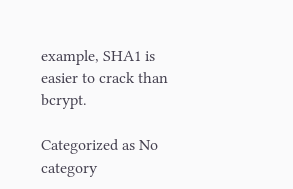example, SHA1 is easier to crack than bcrypt.

Categorized as No category